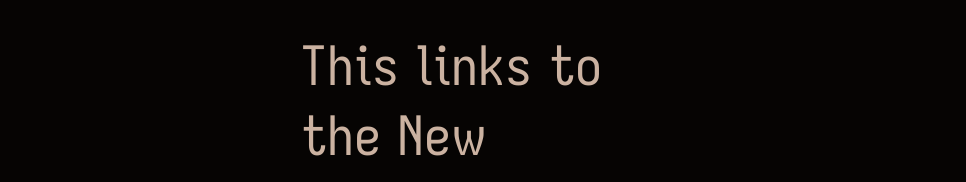This links to the New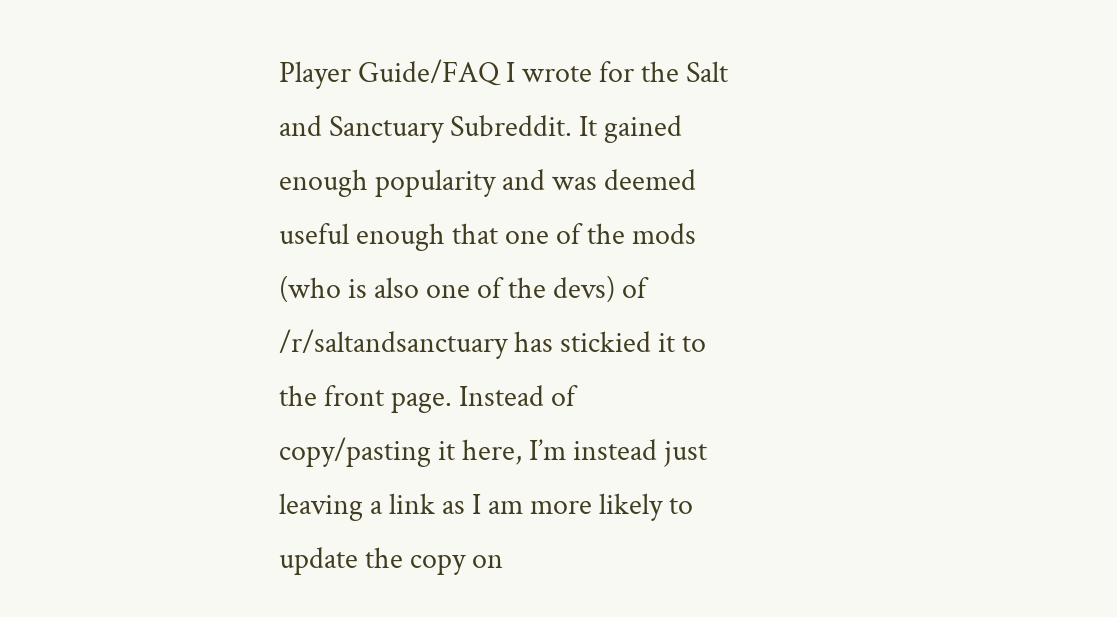Player Guide/FAQ I wrote for the Salt and Sanctuary Subreddit. It gained enough popularity and was deemed useful enough that one of the mods (who is also one of the devs) of /r/saltandsanctuary has stickied it to the front page. Instead of copy/pasting it here, I’m instead just leaving a link as I am more likely to update the copy on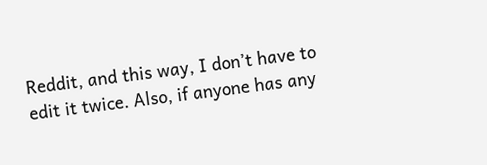Reddit, and this way, I don’t have to edit it twice. Also, if anyone has any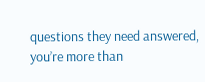questions they need answered, you’re more than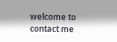welcome to contact me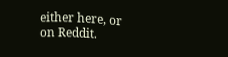either here, or on Reddit.